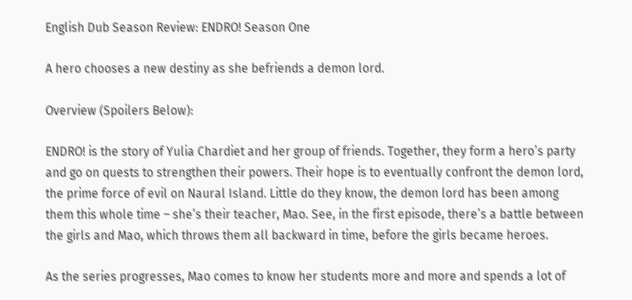English Dub Season Review: ENDRO! Season One

A hero chooses a new destiny as she befriends a demon lord.

Overview (Spoilers Below):

ENDRO! is the story of Yulia Chardiet and her group of friends. Together, they form a hero’s party and go on quests to strengthen their powers. Their hope is to eventually confront the demon lord, the prime force of evil on Naural Island. Little do they know, the demon lord has been among them this whole time – she’s their teacher, Mao. See, in the first episode, there’s a battle between the girls and Mao, which throws them all backward in time, before the girls became heroes.

As the series progresses, Mao comes to know her students more and more and spends a lot of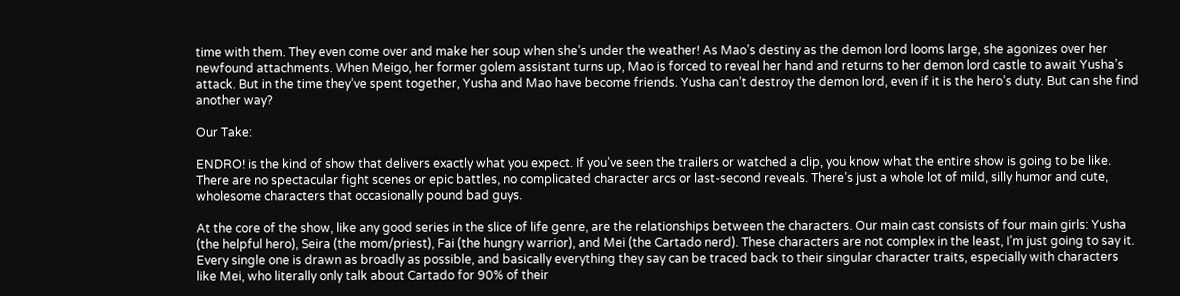time with them. They even come over and make her soup when she’s under the weather! As Mao’s destiny as the demon lord looms large, she agonizes over her newfound attachments. When Meigo, her former golem assistant turns up, Mao is forced to reveal her hand and returns to her demon lord castle to await Yusha’s attack. But in the time they’ve spent together, Yusha and Mao have become friends. Yusha can’t destroy the demon lord, even if it is the hero’s duty. But can she find another way?

Our Take:

ENDRO! is the kind of show that delivers exactly what you expect. If you’ve seen the trailers or watched a clip, you know what the entire show is going to be like. There are no spectacular fight scenes or epic battles, no complicated character arcs or last-second reveals. There’s just a whole lot of mild, silly humor and cute, wholesome characters that occasionally pound bad guys.

At the core of the show, like any good series in the slice of life genre, are the relationships between the characters. Our main cast consists of four main girls: Yusha (the helpful hero), Seira (the mom/priest), Fai (the hungry warrior), and Mei (the Cartado nerd). These characters are not complex in the least, I’m just going to say it. Every single one is drawn as broadly as possible, and basically everything they say can be traced back to their singular character traits, especially with characters like Mei, who literally only talk about Cartado for 90% of their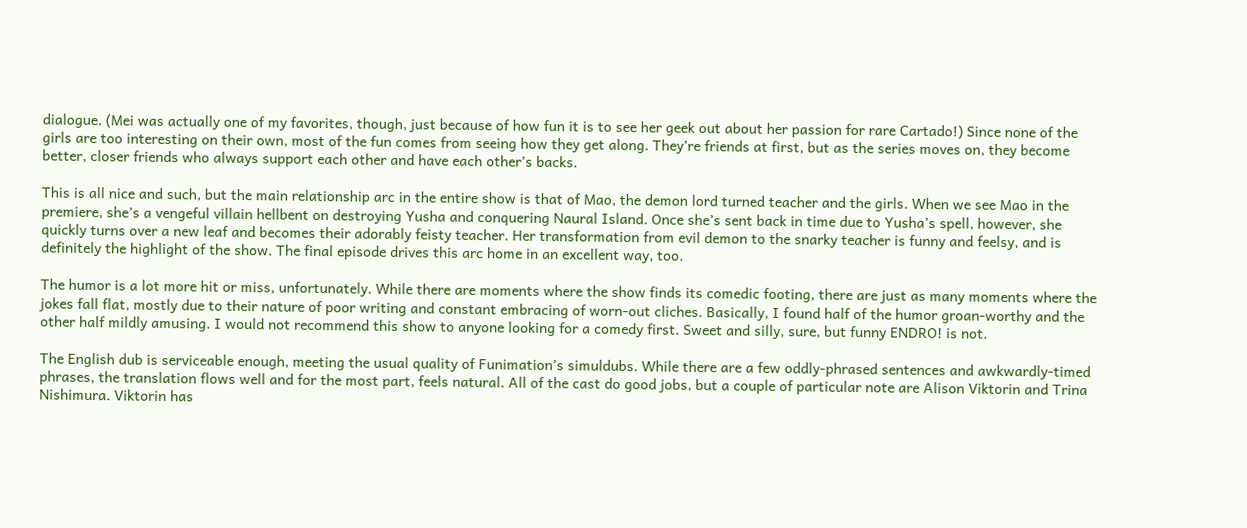dialogue. (Mei was actually one of my favorites, though, just because of how fun it is to see her geek out about her passion for rare Cartado!) Since none of the girls are too interesting on their own, most of the fun comes from seeing how they get along. They’re friends at first, but as the series moves on, they become better, closer friends who always support each other and have each other’s backs.

This is all nice and such, but the main relationship arc in the entire show is that of Mao, the demon lord turned teacher and the girls. When we see Mao in the premiere, she’s a vengeful villain hellbent on destroying Yusha and conquering Naural Island. Once she’s sent back in time due to Yusha’s spell, however, she quickly turns over a new leaf and becomes their adorably feisty teacher. Her transformation from evil demon to the snarky teacher is funny and feelsy, and is definitely the highlight of the show. The final episode drives this arc home in an excellent way, too.

The humor is a lot more hit or miss, unfortunately. While there are moments where the show finds its comedic footing, there are just as many moments where the jokes fall flat, mostly due to their nature of poor writing and constant embracing of worn-out cliches. Basically, I found half of the humor groan-worthy and the other half mildly amusing. I would not recommend this show to anyone looking for a comedy first. Sweet and silly, sure, but funny ENDRO! is not.

The English dub is serviceable enough, meeting the usual quality of Funimation’s simuldubs. While there are a few oddly-phrased sentences and awkwardly-timed phrases, the translation flows well and for the most part, feels natural. All of the cast do good jobs, but a couple of particular note are Alison Viktorin and Trina Nishimura. Viktorin has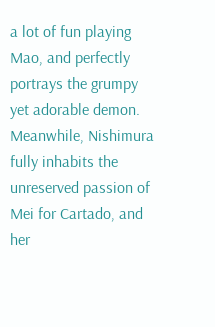a lot of fun playing Mao, and perfectly portrays the grumpy yet adorable demon. Meanwhile, Nishimura fully inhabits the unreserved passion of Mei for Cartado, and her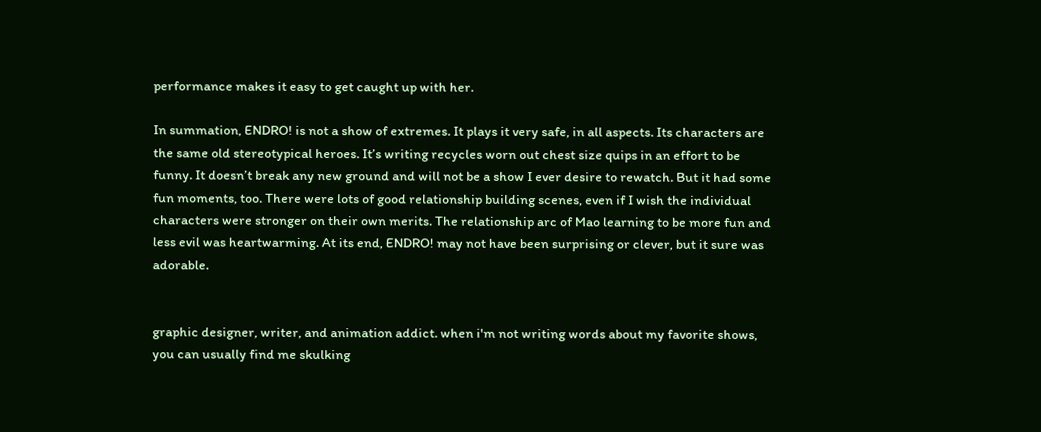performance makes it easy to get caught up with her.

In summation, ENDRO! is not a show of extremes. It plays it very safe, in all aspects. Its characters are the same old stereotypical heroes. It’s writing recycles worn out chest size quips in an effort to be funny. It doesn’t break any new ground and will not be a show I ever desire to rewatch. But it had some fun moments, too. There were lots of good relationship building scenes, even if I wish the individual characters were stronger on their own merits. The relationship arc of Mao learning to be more fun and less evil was heartwarming. At its end, ENDRO! may not have been surprising or clever, but it sure was adorable.


graphic designer, writer, and animation addict. when i'm not writing words about my favorite shows, you can usually find me skulking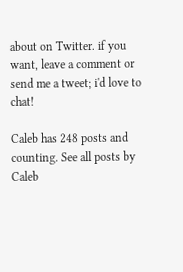about on Twitter. if you want, leave a comment or send me a tweet; i'd love to chat!

Caleb has 248 posts and counting. See all posts by Caleb